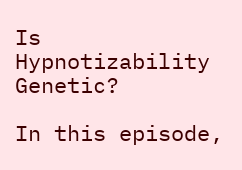Is Hypnotizability Genetic?

In this episode,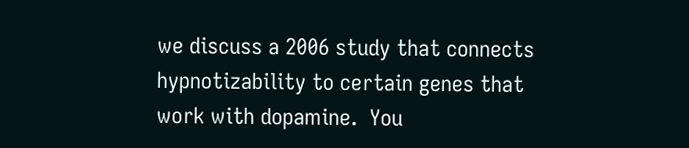we discuss a 2006 study that connects hypnotizability to certain genes that work with dopamine.  You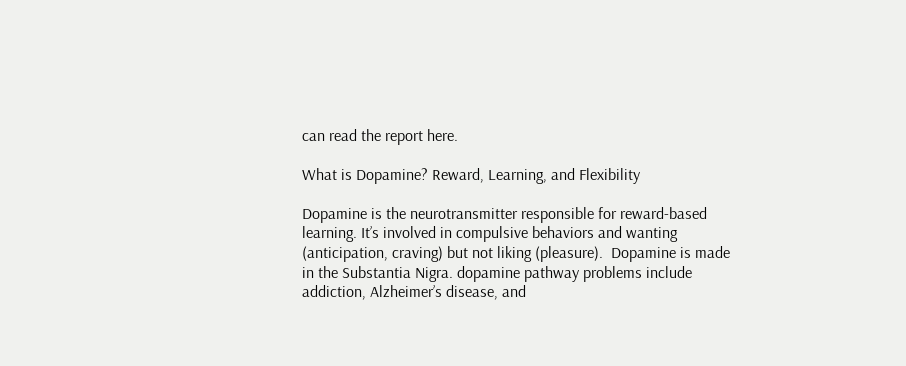can read the report here.

What is Dopamine? Reward, Learning, and Flexibility

Dopamine is the neurotransmitter responsible for reward-based learning. It’s involved in compulsive behaviors and wanting (anticipation, craving) but not liking (pleasure).  Dopamine is made in the Substantia Nigra. dopamine pathway problems include addiction, Alzheimer’s disease, and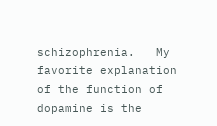schizophrenia.   My favorite explanation of the function of dopamine is the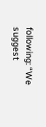following: “We suggest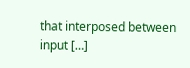that interposed between input […]